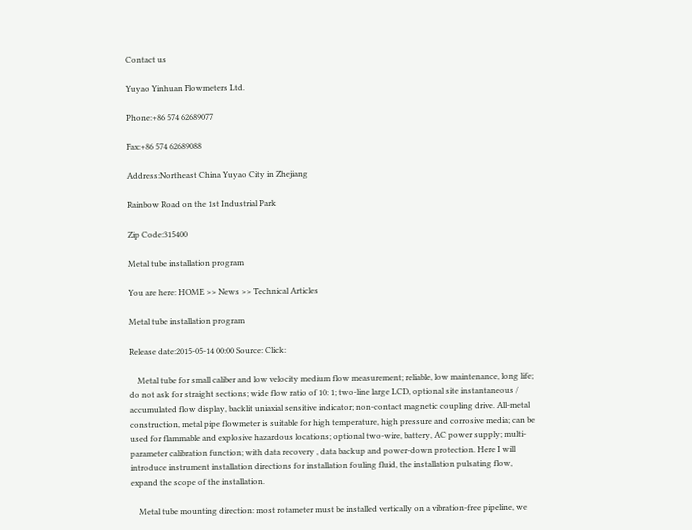Contact us

Yuyao Yinhuan Flowmeters Ltd.

Phone:+86 574 62689077

Fax:+86 574 62689088

Address:Northeast China Yuyao City in Zhejiang

Rainbow Road on the 1st Industrial Park

Zip Code:315400

Metal tube installation program

You are here: HOME >> News >> Technical Articles

Metal tube installation program

Release date:2015-05-14 00:00 Source: Click:

    Metal tube for small caliber and low velocity medium flow measurement; reliable, low maintenance, long life; do not ask for straight sections; wide flow ratio of 10: 1; two-line large LCD, optional site instantaneous / accumulated flow display, backlit uniaxial sensitive indicator; non-contact magnetic coupling drive. All-metal construction, metal pipe flowmeter is suitable for high temperature, high pressure and corrosive media; can be used for flammable and explosive hazardous locations; optional two-wire, battery, AC power supply; multi-parameter calibration function; with data recovery , data backup and power-down protection. Here I will introduce instrument installation directions for installation fouling fluid, the installation pulsating flow, expand the scope of the installation.

    Metal tube mounting direction: most rotameter must be installed vertically on a vibration-free pipeline, we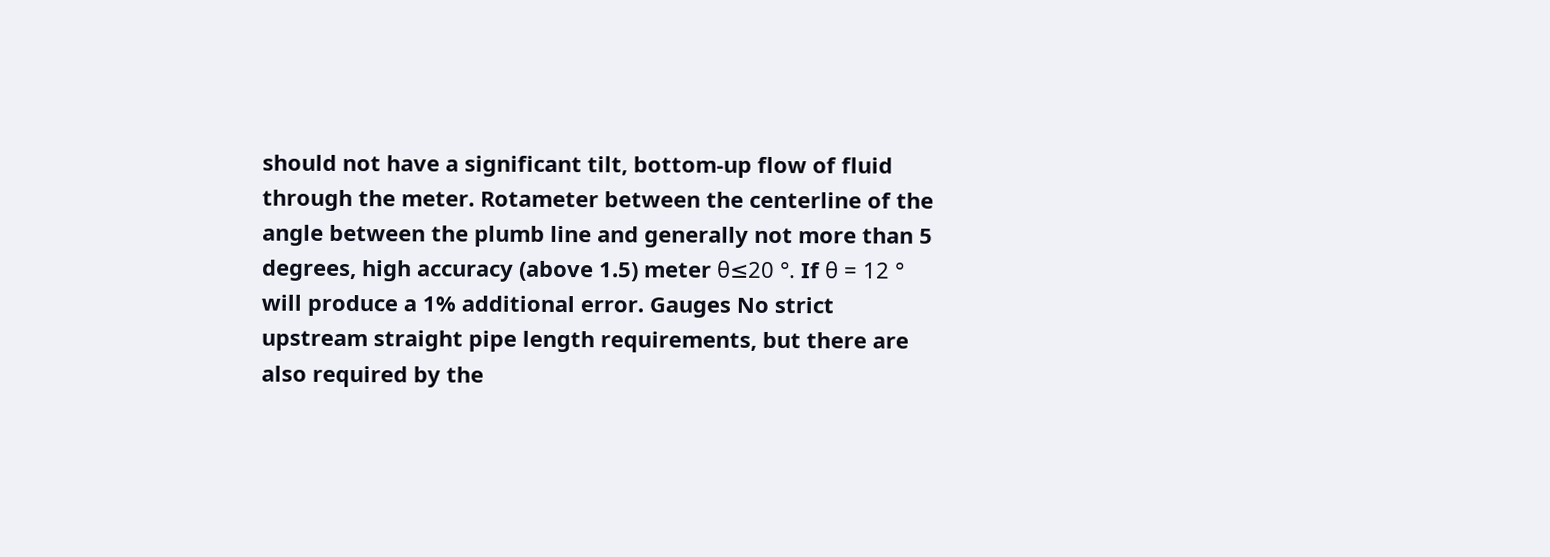should not have a significant tilt, bottom-up flow of fluid through the meter. Rotameter between the centerline of the angle between the plumb line and generally not more than 5 degrees, high accuracy (above 1.5) meter θ≤20 °. If θ = 12 ° will produce a 1% additional error. Gauges No strict upstream straight pipe length requirements, but there are also required by the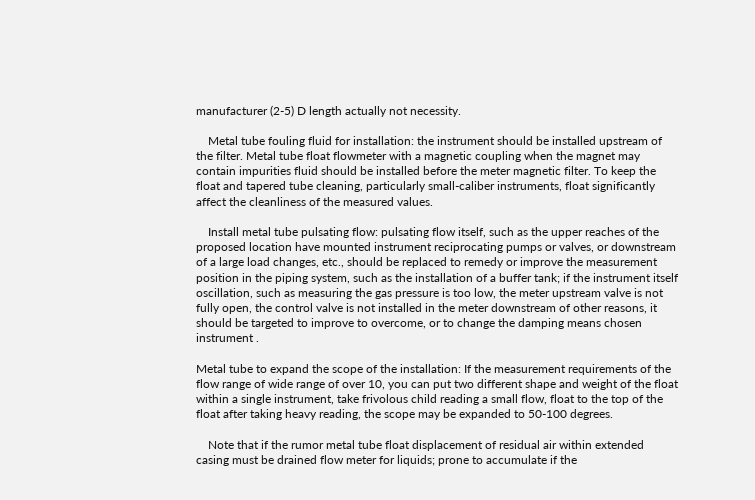manufacturer (2-5) D length actually not necessity.

    Metal tube fouling fluid for installation: the instrument should be installed upstream of the filter. Metal tube float flowmeter with a magnetic coupling when the magnet may contain impurities fluid should be installed before the meter magnetic filter. To keep the float and tapered tube cleaning, particularly small-caliber instruments, float significantly affect the cleanliness of the measured values.

    Install metal tube pulsating flow: pulsating flow itself, such as the upper reaches of the proposed location have mounted instrument reciprocating pumps or valves, or downstream of a large load changes, etc., should be replaced to remedy or improve the measurement position in the piping system, such as the installation of a buffer tank; if the instrument itself oscillation, such as measuring the gas pressure is too low, the meter upstream valve is not fully open, the control valve is not installed in the meter downstream of other reasons, it should be targeted to improve to overcome, or to change the damping means chosen instrument .

Metal tube to expand the scope of the installation: If the measurement requirements of the flow range of wide range of over 10, you can put two different shape and weight of the float within a single instrument, take frivolous child reading a small flow, float to the top of the float after taking heavy reading, the scope may be expanded to 50-100 degrees.

    Note that if the rumor metal tube float displacement of residual air within extended casing must be drained flow meter for liquids; prone to accumulate if the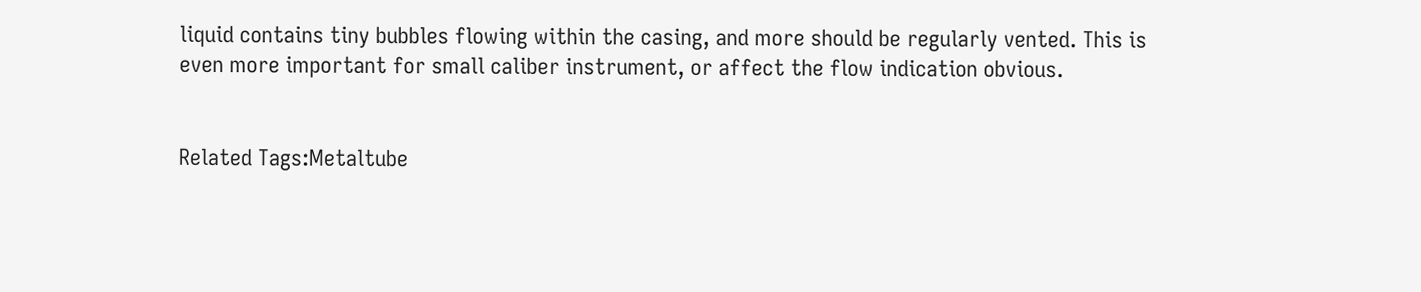liquid contains tiny bubbles flowing within the casing, and more should be regularly vented. This is even more important for small caliber instrument, or affect the flow indication obvious.


Related Tags:Metaltube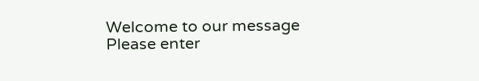Welcome to our message
Please enter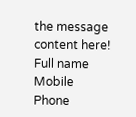the message content here!
Full name
Mobile Phone